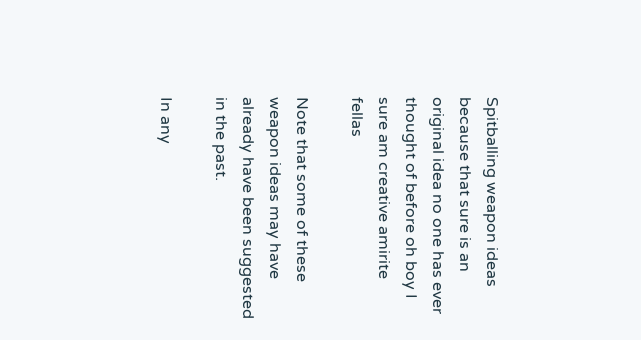Spitballing weapon ideas because that sure is an original idea no one has ever thought of before oh boy I sure am creative amirite fellas

Note that some of these weapon ideas may have already have been suggested in the past.

In any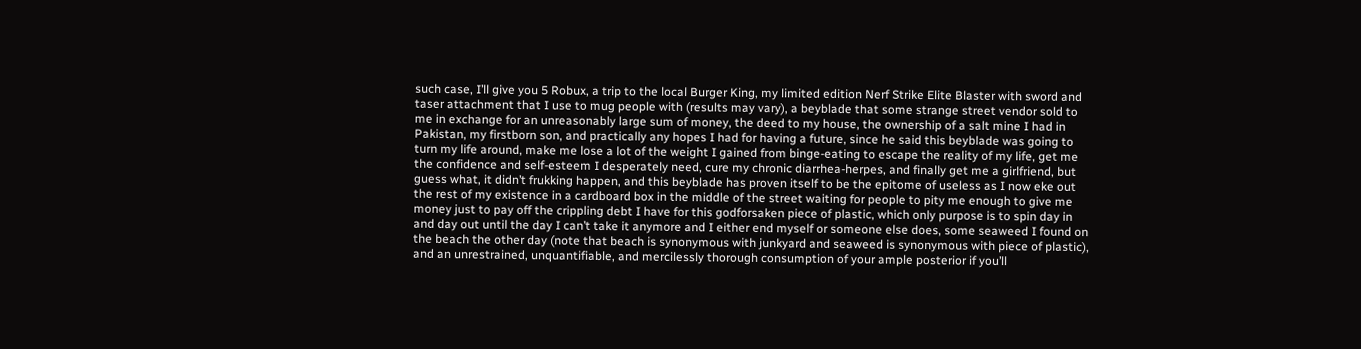such case, I’ll give you 5 Robux, a trip to the local Burger King, my limited edition Nerf Strike Elite Blaster with sword and taser attachment that I use to mug people with (results may vary), a beyblade that some strange street vendor sold to me in exchange for an unreasonably large sum of money, the deed to my house, the ownership of a salt mine I had in Pakistan, my firstborn son, and practically any hopes I had for having a future, since he said this beyblade was going to turn my life around, make me lose a lot of the weight I gained from binge-eating to escape the reality of my life, get me the confidence and self-esteem I desperately need, cure my chronic diarrhea-herpes, and finally get me a girlfriend, but guess what, it didn’t frukking happen, and this beyblade has proven itself to be the epitome of useless as I now eke out the rest of my existence in a cardboard box in the middle of the street waiting for people to pity me enough to give me money just to pay off the crippling debt I have for this godforsaken piece of plastic, which only purpose is to spin day in and day out until the day I can’t take it anymore and I either end myself or someone else does, some seaweed I found on the beach the other day (note that beach is synonymous with junkyard and seaweed is synonymous with piece of plastic), and an unrestrained, unquantifiable, and mercilessly thorough consumption of your ample posterior if you’ll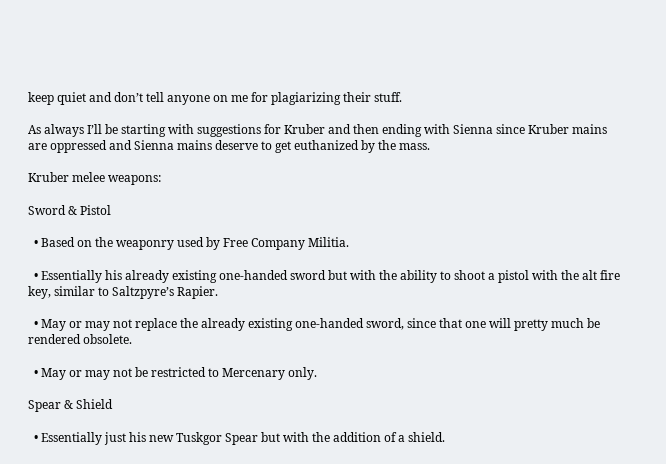keep quiet and don’t tell anyone on me for plagiarizing their stuff.

As always I’ll be starting with suggestions for Kruber and then ending with Sienna since Kruber mains are oppressed and Sienna mains deserve to get euthanized by the mass.

Kruber melee weapons:

Sword & Pistol

  • Based on the weaponry used by Free Company Militia.

  • Essentially his already existing one-handed sword but with the ability to shoot a pistol with the alt fire key, similar to Saltzpyre’s Rapier.

  • May or may not replace the already existing one-handed sword, since that one will pretty much be rendered obsolete.

  • May or may not be restricted to Mercenary only.

Spear & Shield

  • Essentially just his new Tuskgor Spear but with the addition of a shield.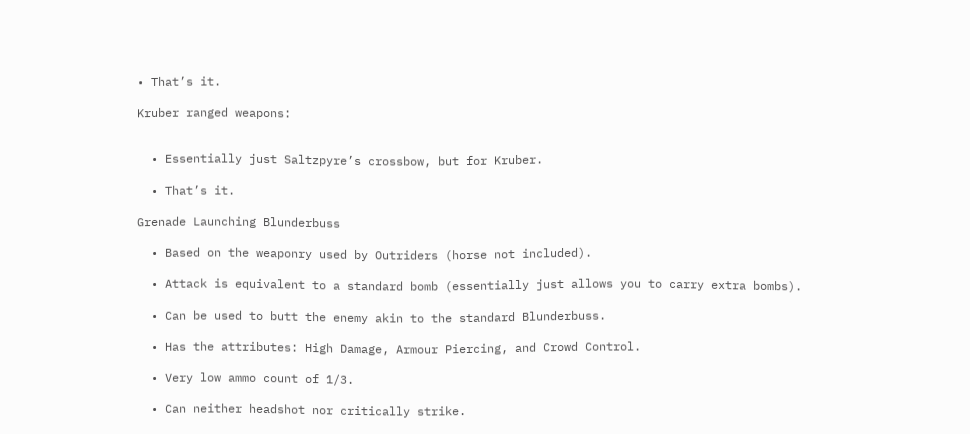• That’s it.

Kruber ranged weapons:


  • Essentially just Saltzpyre’s crossbow, but for Kruber.

  • That’s it.

Grenade Launching Blunderbuss

  • Based on the weaponry used by Outriders (horse not included).

  • Attack is equivalent to a standard bomb (essentially just allows you to carry extra bombs).

  • Can be used to butt the enemy akin to the standard Blunderbuss.

  • Has the attributes: High Damage, Armour Piercing, and Crowd Control.

  • Very low ammo count of 1/3.

  • Can neither headshot nor critically strike.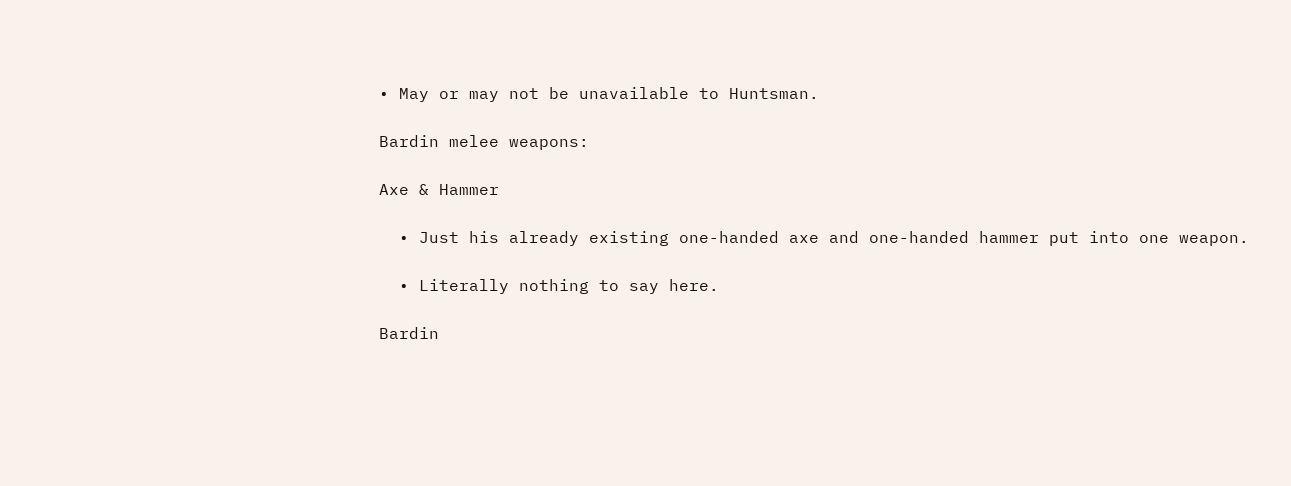• May or may not be unavailable to Huntsman.

Bardin melee weapons:

Axe & Hammer

  • Just his already existing one-handed axe and one-handed hammer put into one weapon.

  • Literally nothing to say here.

Bardin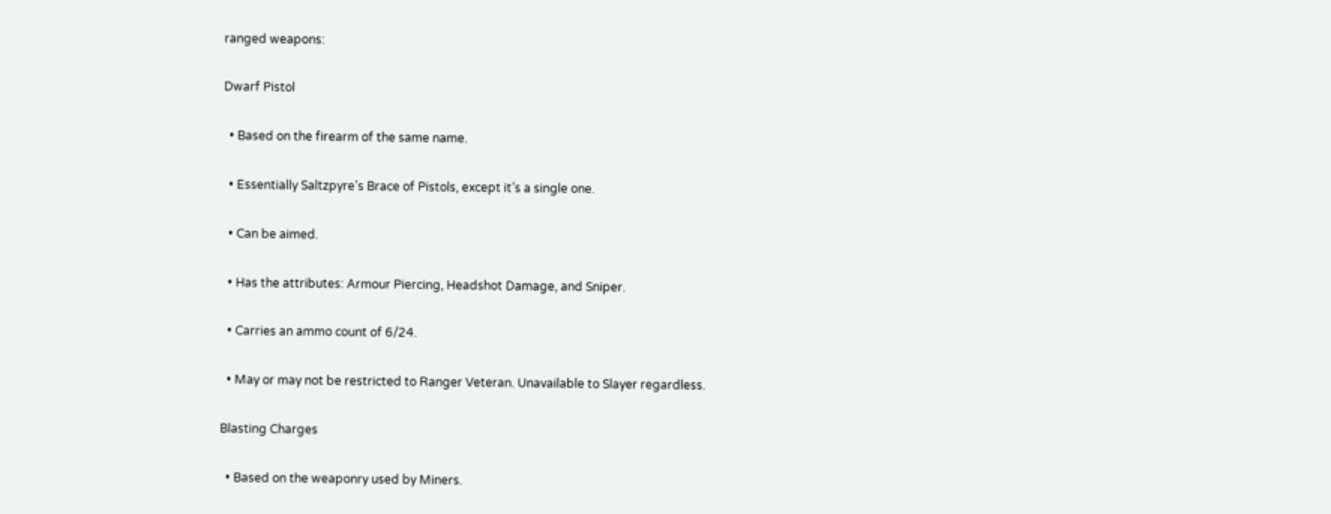ranged weapons:

Dwarf Pistol

  • Based on the firearm of the same name.

  • Essentially Saltzpyre’s Brace of Pistols, except it’s a single one.

  • Can be aimed.

  • Has the attributes: Armour Piercing, Headshot Damage, and Sniper.

  • Carries an ammo count of 6/24.

  • May or may not be restricted to Ranger Veteran. Unavailable to Slayer regardless.

Blasting Charges

  • Based on the weaponry used by Miners.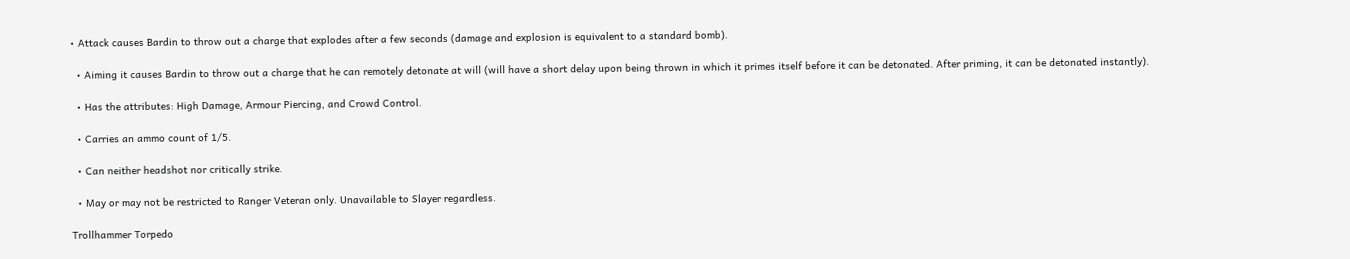• Attack causes Bardin to throw out a charge that explodes after a few seconds (damage and explosion is equivalent to a standard bomb).

  • Aiming it causes Bardin to throw out a charge that he can remotely detonate at will (will have a short delay upon being thrown in which it primes itself before it can be detonated. After priming, it can be detonated instantly).

  • Has the attributes: High Damage, Armour Piercing, and Crowd Control.

  • Carries an ammo count of 1/5.

  • Can neither headshot nor critically strike.

  • May or may not be restricted to Ranger Veteran only. Unavailable to Slayer regardless.

Trollhammer Torpedo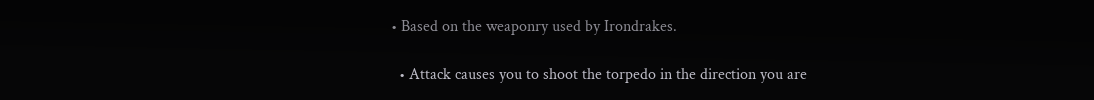• Based on the weaponry used by Irondrakes.

  • Attack causes you to shoot the torpedo in the direction you are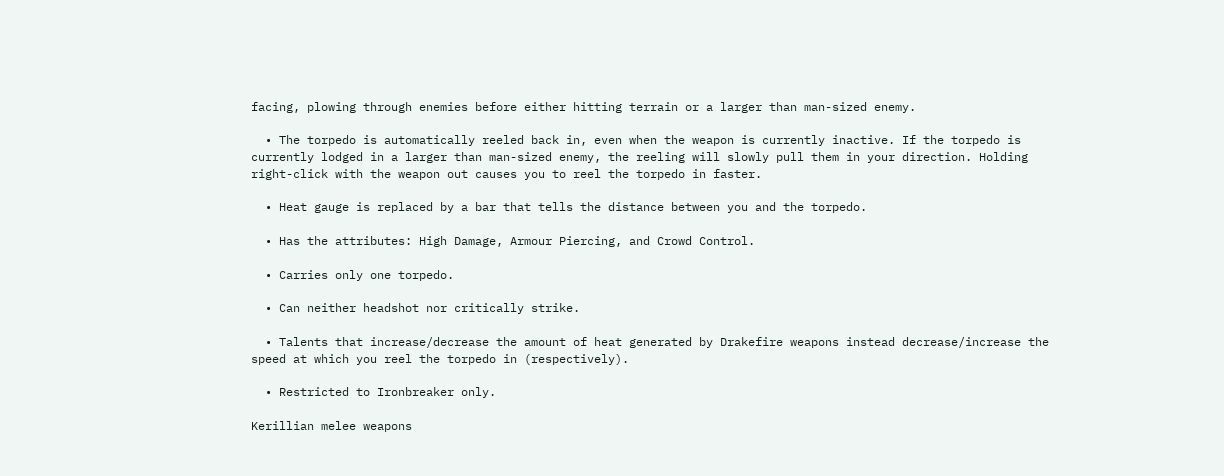facing, plowing through enemies before either hitting terrain or a larger than man-sized enemy.

  • The torpedo is automatically reeled back in, even when the weapon is currently inactive. If the torpedo is currently lodged in a larger than man-sized enemy, the reeling will slowly pull them in your direction. Holding right-click with the weapon out causes you to reel the torpedo in faster.

  • Heat gauge is replaced by a bar that tells the distance between you and the torpedo.

  • Has the attributes: High Damage, Armour Piercing, and Crowd Control.

  • Carries only one torpedo.

  • Can neither headshot nor critically strike.

  • Talents that increase/decrease the amount of heat generated by Drakefire weapons instead decrease/increase the speed at which you reel the torpedo in (respectively).

  • Restricted to Ironbreaker only.

Kerillian melee weapons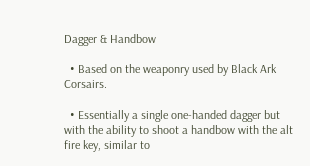Dagger & Handbow

  • Based on the weaponry used by Black Ark Corsairs.

  • Essentially a single one-handed dagger but with the ability to shoot a handbow with the alt fire key, similar to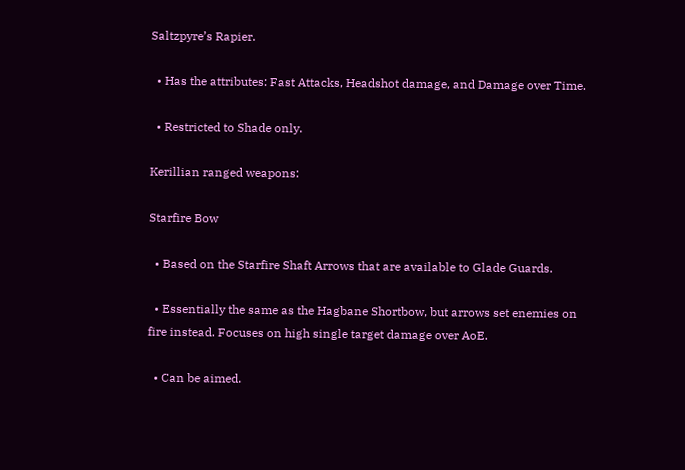Saltzpyre’s Rapier.

  • Has the attributes: Fast Attacks, Headshot damage, and Damage over Time.

  • Restricted to Shade only.

Kerillian ranged weapons:

Starfire Bow

  • Based on the Starfire Shaft Arrows that are available to Glade Guards.

  • Essentially the same as the Hagbane Shortbow, but arrows set enemies on fire instead. Focuses on high single target damage over AoE.

  • Can be aimed.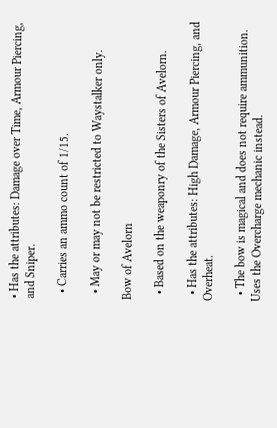• Has the attributes: Damage over Time, Armour Piercing, and Sniper.

  • Carries an ammo count of 1/15.

  • May or may not be restricted to Waystalker only.

Bow of Avelorn

  • Based on the weaponry of the Sisters of Avelorn.

  • Has the attributes: High Damage, Armour Piercing, and Overheat.

  • The bow is magical and does not require ammunition. Uses the Overcharge mechanic instead.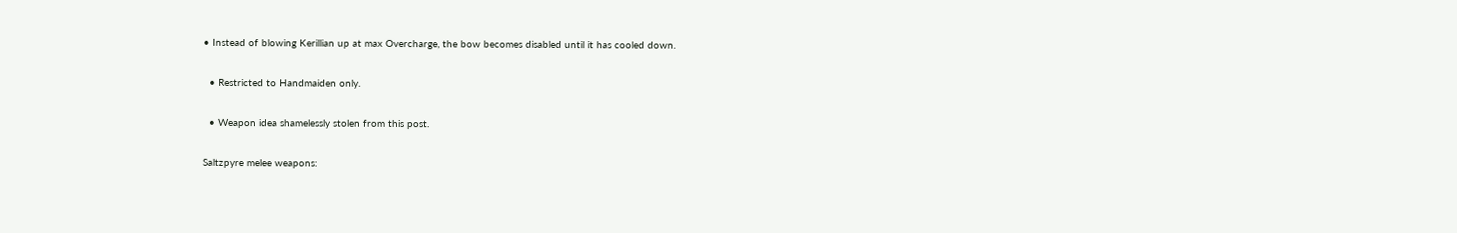• Instead of blowing Kerillian up at max Overcharge, the bow becomes disabled until it has cooled down.

  • Restricted to Handmaiden only.

  • Weapon idea shamelessly stolen from this post.

Saltzpyre melee weapons: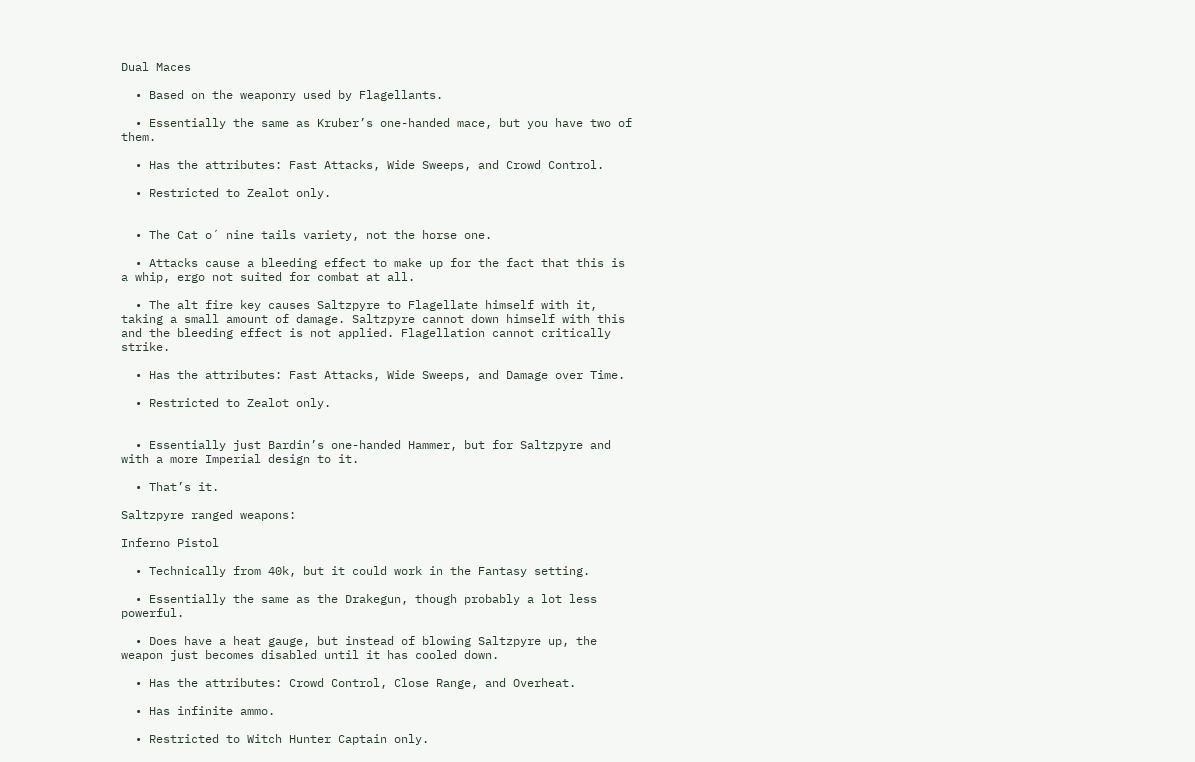Dual Maces

  • Based on the weaponry used by Flagellants.

  • Essentially the same as Kruber’s one-handed mace, but you have two of them.

  • Has the attributes: Fast Attacks, Wide Sweeps, and Crowd Control.

  • Restricted to Zealot only.


  • The Cat o´ nine tails variety, not the horse one.

  • Attacks cause a bleeding effect to make up for the fact that this is a whip, ergo not suited for combat at all.

  • The alt fire key causes Saltzpyre to Flagellate himself with it, taking a small amount of damage. Saltzpyre cannot down himself with this and the bleeding effect is not applied. Flagellation cannot critically strike.

  • Has the attributes: Fast Attacks, Wide Sweeps, and Damage over Time.

  • Restricted to Zealot only.


  • Essentially just Bardin’s one-handed Hammer, but for Saltzpyre and with a more Imperial design to it.

  • That’s it.

Saltzpyre ranged weapons:

Inferno Pistol

  • Technically from 40k, but it could work in the Fantasy setting.

  • Essentially the same as the Drakegun, though probably a lot less powerful.

  • Does have a heat gauge, but instead of blowing Saltzpyre up, the weapon just becomes disabled until it has cooled down.

  • Has the attributes: Crowd Control, Close Range, and Overheat.

  • Has infinite ammo.

  • Restricted to Witch Hunter Captain only.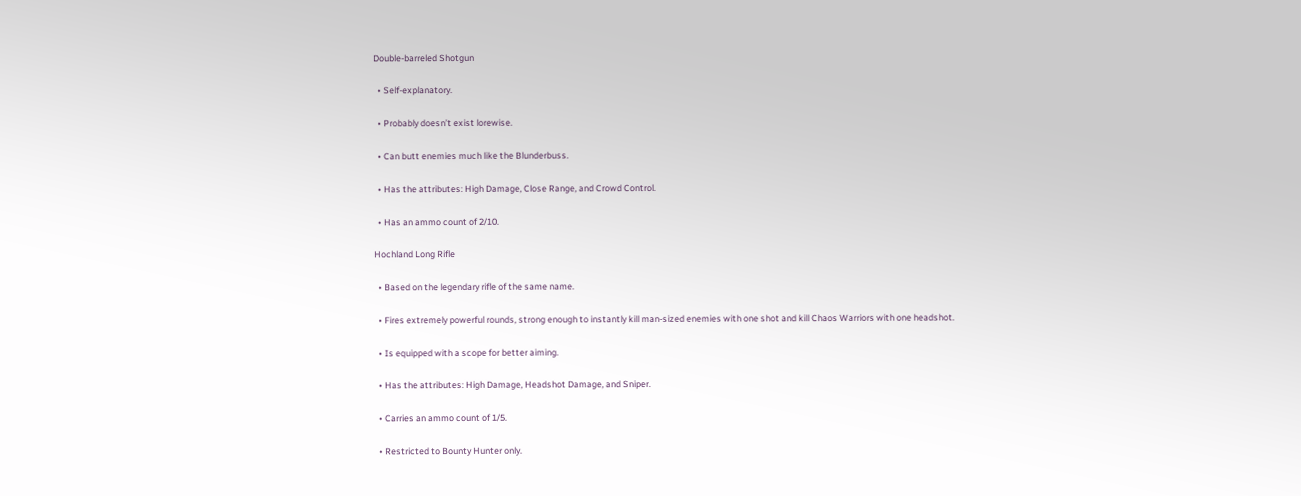Double-barreled Shotgun

  • Self-explanatory.

  • Probably doesn’t exist lorewise.

  • Can butt enemies much like the Blunderbuss.

  • Has the attributes: High Damage, Close Range, and Crowd Control.

  • Has an ammo count of 2/10.

Hochland Long Rifle

  • Based on the legendary rifle of the same name.

  • Fires extremely powerful rounds, strong enough to instantly kill man-sized enemies with one shot and kill Chaos Warriors with one headshot.

  • Is equipped with a scope for better aiming.

  • Has the attributes: High Damage, Headshot Damage, and Sniper.

  • Carries an ammo count of 1/5.

  • Restricted to Bounty Hunter only.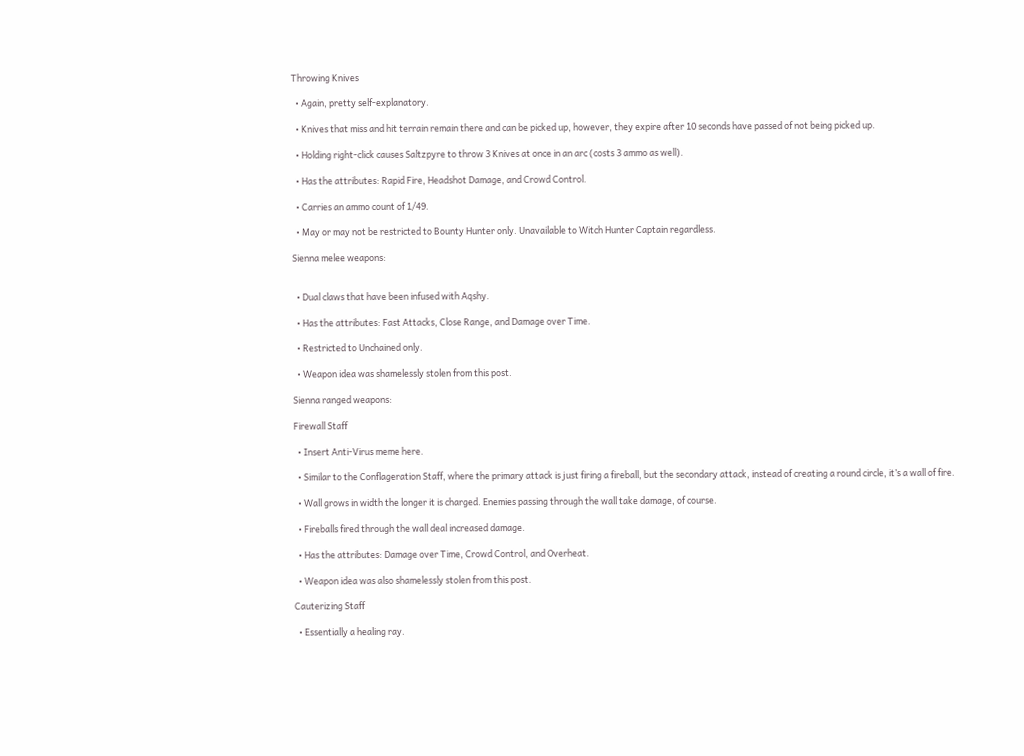Throwing Knives

  • Again, pretty self-explanatory.

  • Knives that miss and hit terrain remain there and can be picked up, however, they expire after 10 seconds have passed of not being picked up.

  • Holding right-click causes Saltzpyre to throw 3 Knives at once in an arc (costs 3 ammo as well).

  • Has the attributes: Rapid Fire, Headshot Damage, and Crowd Control.

  • Carries an ammo count of 1/49.

  • May or may not be restricted to Bounty Hunter only. Unavailable to Witch Hunter Captain regardless.

Sienna melee weapons:


  • Dual claws that have been infused with Aqshy.

  • Has the attributes: Fast Attacks, Close Range, and Damage over Time.

  • Restricted to Unchained only.

  • Weapon idea was shamelessly stolen from this post.

Sienna ranged weapons:

Firewall Staff

  • Insert Anti-Virus meme here.

  • Similar to the Conflageration Staff, where the primary attack is just firing a fireball, but the secondary attack, instead of creating a round circle, it’s a wall of fire.

  • Wall grows in width the longer it is charged. Enemies passing through the wall take damage, of course.

  • Fireballs fired through the wall deal increased damage.

  • Has the attributes: Damage over Time, Crowd Control, and Overheat.

  • Weapon idea was also shamelessly stolen from this post.

Cauterizing Staff

  • Essentially a healing ray.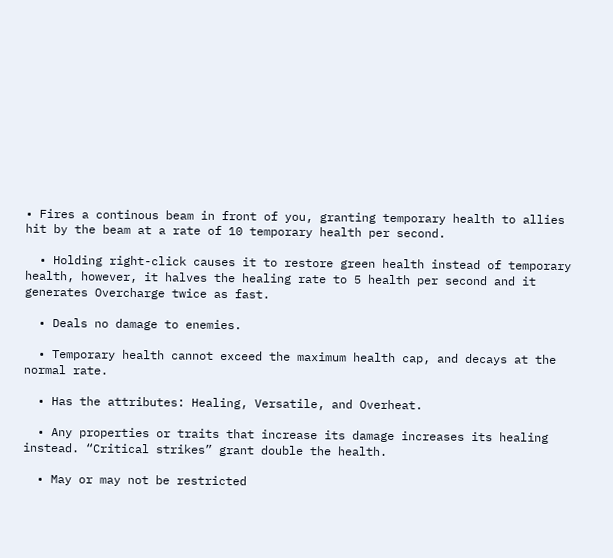• Fires a continous beam in front of you, granting temporary health to allies hit by the beam at a rate of 10 temporary health per second.

  • Holding right-click causes it to restore green health instead of temporary health, however, it halves the healing rate to 5 health per second and it generates Overcharge twice as fast.

  • Deals no damage to enemies.

  • Temporary health cannot exceed the maximum health cap, and decays at the normal rate.

  • Has the attributes: Healing, Versatile, and Overheat.

  • Any properties or traits that increase its damage increases its healing instead. “Critical strikes” grant double the health.

  • May or may not be restricted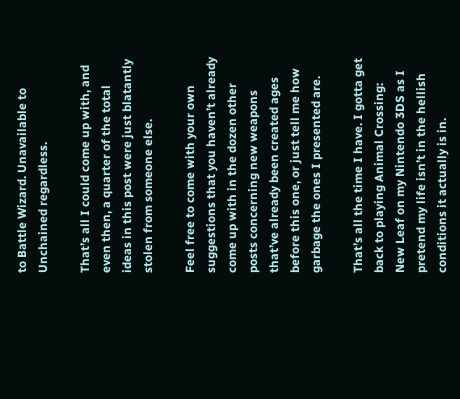to Battle Wizard. Unavailable to Unchained regardless.

That’s all I could come up with, and even then, a quarter of the total ideas in this post were just blatantly stolen from someone else.

Feel free to come with your own suggestions that you haven’t already come up with in the dozen other posts concerning new weapons that’ve already been created ages before this one, or just tell me how garbage the ones I presented are.

That’s all the time I have. I gotta get back to playing Animal Crossing: New Leaf on my Nintendo 3DS as I pretend my life isn’t in the hellish conditions it actually is in.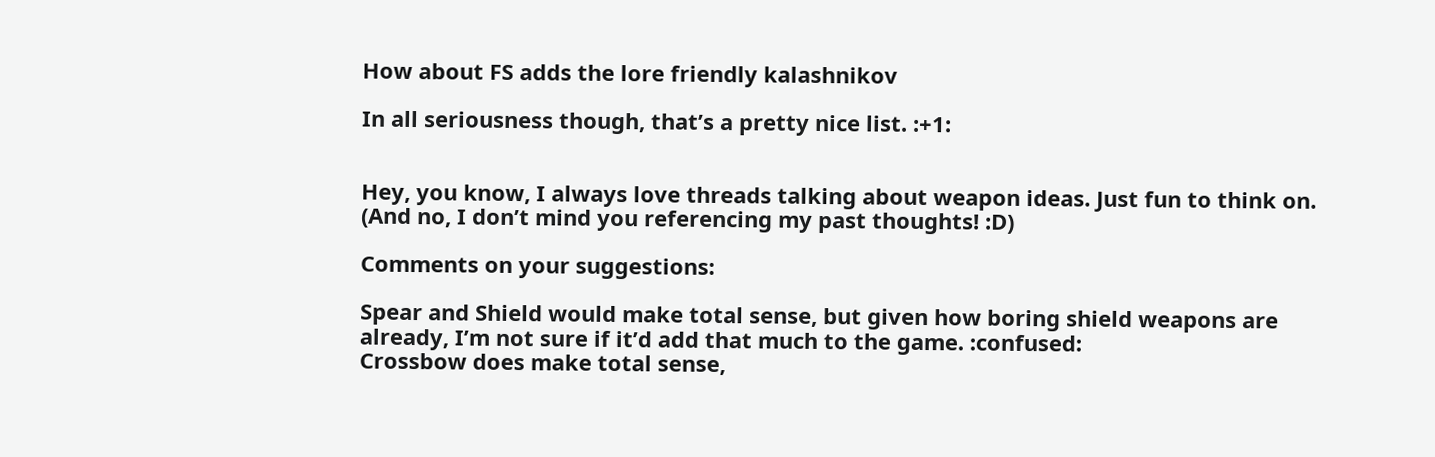How about FS adds the lore friendly kalashnikov

In all seriousness though, that’s a pretty nice list. :+1:


Hey, you know, I always love threads talking about weapon ideas. Just fun to think on. (And no, I don’t mind you referencing my past thoughts! :D)

Comments on your suggestions:

Spear and Shield would make total sense, but given how boring shield weapons are already, I’m not sure if it’d add that much to the game. :confused:
Crossbow does make total sense,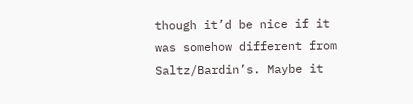though it’d be nice if it was somehow different from Saltz/Bardin’s. Maybe it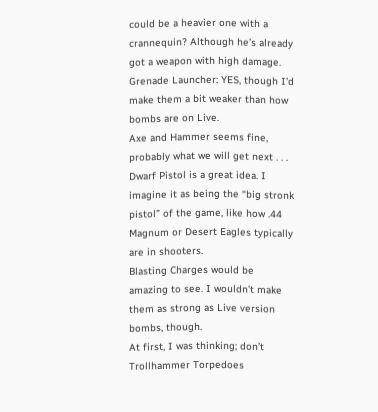could be a heavier one with a crannequin? Although he’s already got a weapon with high damage.
Grenade Launcher: YES, though I’d make them a bit weaker than how bombs are on Live.
Axe and Hammer seems fine, probably what we will get next . . .
Dwarf Pistol is a great idea. I imagine it as being the “big stronk pistol” of the game, like how .44 Magnum or Desert Eagles typically are in shooters.
Blasting Charges would be amazing to see. I wouldn’t make them as strong as Live version bombs, though.
At first, I was thinking; don’t Trollhammer Torpedoes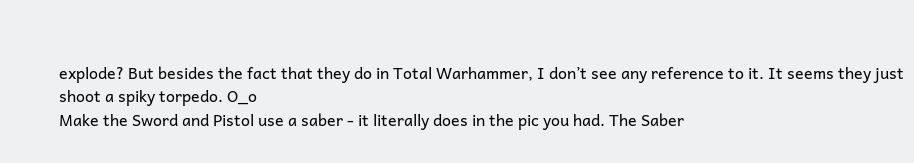explode? But besides the fact that they do in Total Warhammer, I don’t see any reference to it. It seems they just shoot a spiky torpedo. O_o
Make the Sword and Pistol use a saber - it literally does in the pic you had. The Saber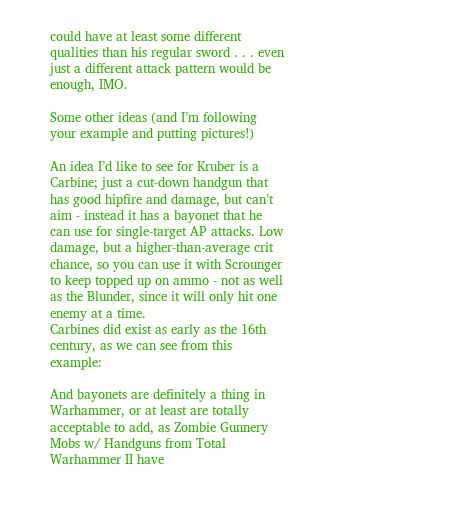could have at least some different qualities than his regular sword . . . even just a different attack pattern would be enough, IMO.

Some other ideas (and I’m following your example and putting pictures!)

An idea I’d like to see for Kruber is a Carbine; just a cut-down handgun that has good hipfire and damage, but can’t aim - instead it has a bayonet that he can use for single-target AP attacks. Low damage, but a higher-than-average crit chance, so you can use it with Scrounger to keep topped up on ammo - not as well as the Blunder, since it will only hit one enemy at a time.
Carbines did exist as early as the 16th century, as we can see from this example:

And bayonets are definitely a thing in Warhammer, or at least are totally acceptable to add, as Zombie Gunnery Mobs w/ Handguns from Total Warhammer II have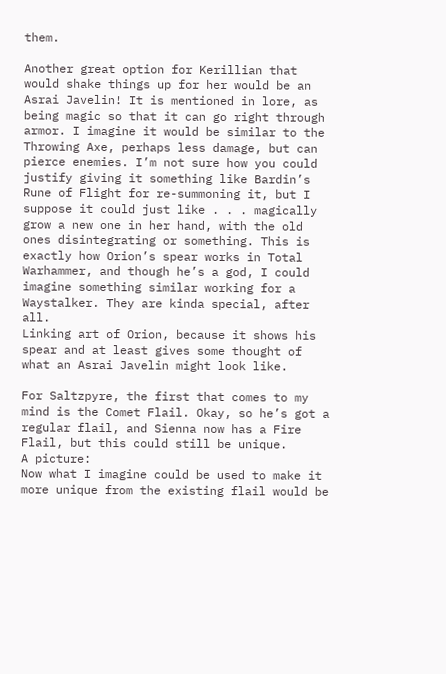them.

Another great option for Kerillian that would shake things up for her would be an Asrai Javelin! It is mentioned in lore, as being magic so that it can go right through armor. I imagine it would be similar to the Throwing Axe, perhaps less damage, but can pierce enemies. I’m not sure how you could justify giving it something like Bardin’s Rune of Flight for re-summoning it, but I suppose it could just like . . . magically grow a new one in her hand, with the old ones disintegrating or something. This is exactly how Orion’s spear works in Total Warhammer, and though he’s a god, I could imagine something similar working for a Waystalker. They are kinda special, after all.
Linking art of Orion, because it shows his spear and at least gives some thought of what an Asrai Javelin might look like.

For Saltzpyre, the first that comes to my mind is the Comet Flail. Okay, so he’s got a regular flail, and Sienna now has a Fire Flail, but this could still be unique.
A picture:
Now what I imagine could be used to make it more unique from the existing flail would be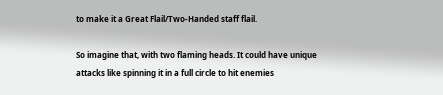to make it a Great Flail/Two-Handed staff flail.

So imagine that, with two flaming heads. It could have unique attacks like spinning it in a full circle to hit enemies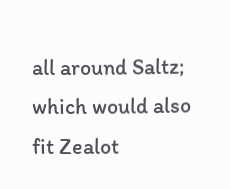all around Saltz; which would also fit Zealot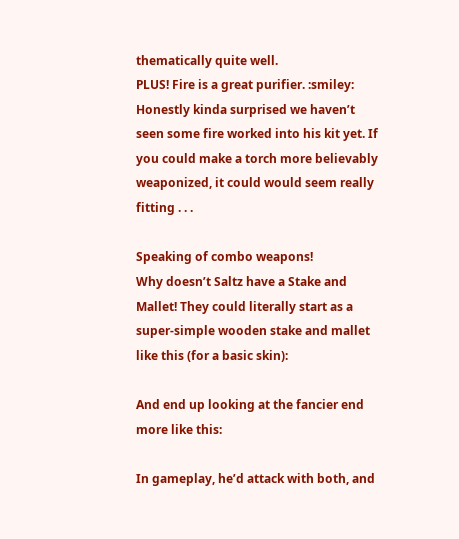thematically quite well.
PLUS! Fire is a great purifier. :smiley: Honestly kinda surprised we haven’t seen some fire worked into his kit yet. If you could make a torch more believably weaponized, it could would seem really fitting . . .

Speaking of combo weapons!
Why doesn’t Saltz have a Stake and Mallet! They could literally start as a super-simple wooden stake and mallet like this (for a basic skin):

And end up looking at the fancier end more like this:

In gameplay, he’d attack with both, and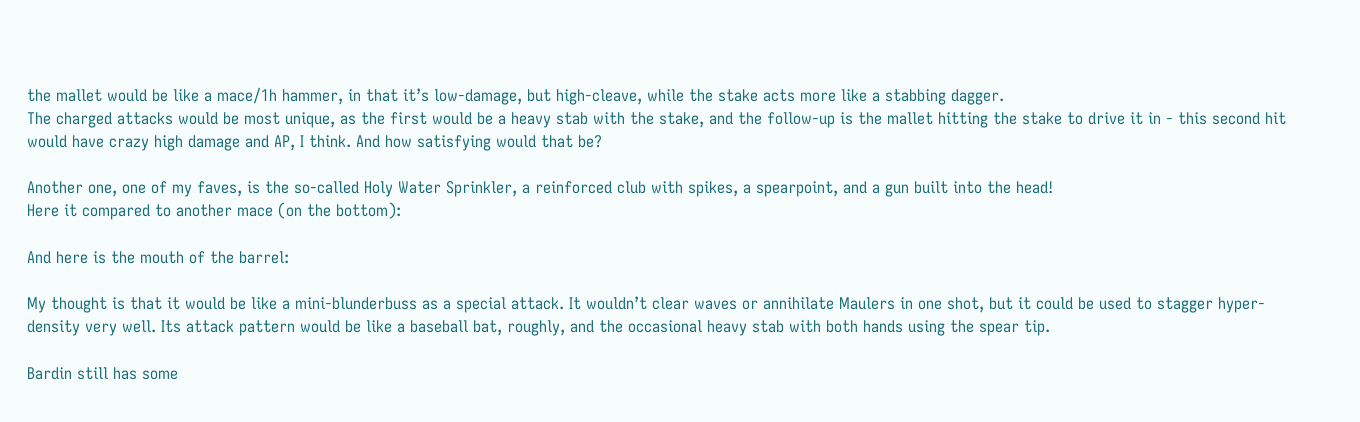the mallet would be like a mace/1h hammer, in that it’s low-damage, but high-cleave, while the stake acts more like a stabbing dagger.
The charged attacks would be most unique, as the first would be a heavy stab with the stake, and the follow-up is the mallet hitting the stake to drive it in - this second hit would have crazy high damage and AP, I think. And how satisfying would that be?

Another one, one of my faves, is the so-called Holy Water Sprinkler, a reinforced club with spikes, a spearpoint, and a gun built into the head!
Here it compared to another mace (on the bottom):

And here is the mouth of the barrel:

My thought is that it would be like a mini-blunderbuss as a special attack. It wouldn’t clear waves or annihilate Maulers in one shot, but it could be used to stagger hyper-density very well. Its attack pattern would be like a baseball bat, roughly, and the occasional heavy stab with both hands using the spear tip.

Bardin still has some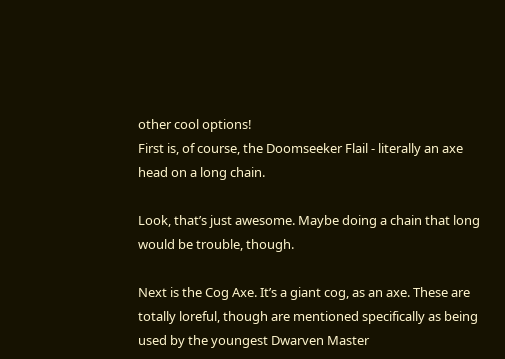other cool options!
First is, of course, the Doomseeker Flail - literally an axe head on a long chain.

Look, that’s just awesome. Maybe doing a chain that long would be trouble, though.

Next is the Cog Axe. It’s a giant cog, as an axe. These are totally loreful, though are mentioned specifically as being used by the youngest Dwarven Master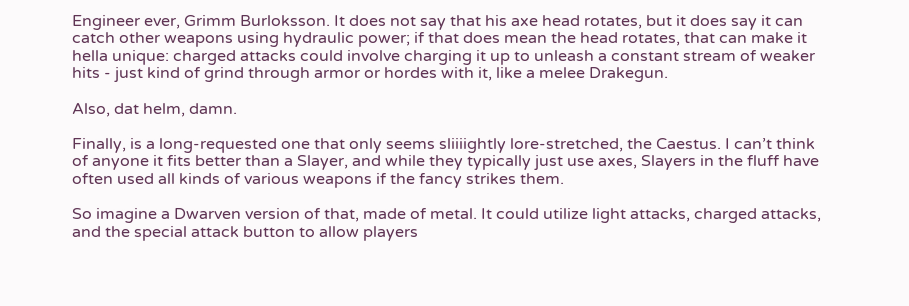Engineer ever, Grimm Burloksson. It does not say that his axe head rotates, but it does say it can catch other weapons using hydraulic power; if that does mean the head rotates, that can make it hella unique: charged attacks could involve charging it up to unleash a constant stream of weaker hits - just kind of grind through armor or hordes with it, like a melee Drakegun.

Also, dat helm, damn.

Finally, is a long-requested one that only seems sliiiightly lore-stretched, the Caestus. I can’t think of anyone it fits better than a Slayer, and while they typically just use axes, Slayers in the fluff have often used all kinds of various weapons if the fancy strikes them.

So imagine a Dwarven version of that, made of metal. It could utilize light attacks, charged attacks, and the special attack button to allow players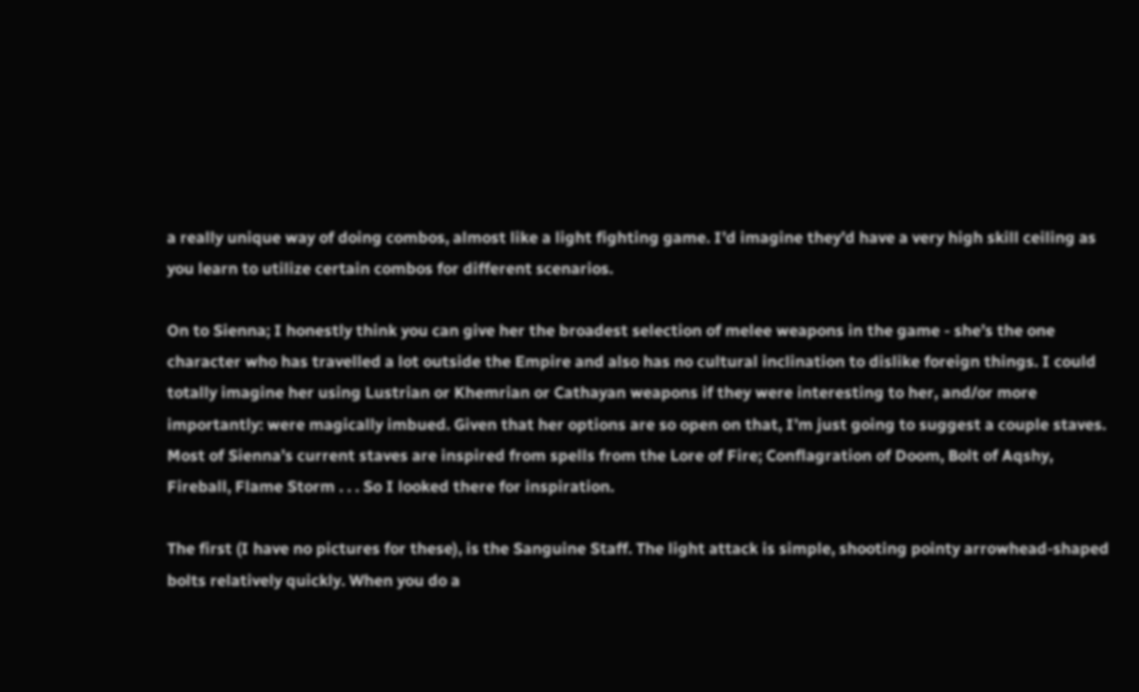a really unique way of doing combos, almost like a light fighting game. I’d imagine they’d have a very high skill ceiling as you learn to utilize certain combos for different scenarios.

On to Sienna; I honestly think you can give her the broadest selection of melee weapons in the game - she’s the one character who has travelled a lot outside the Empire and also has no cultural inclination to dislike foreign things. I could totally imagine her using Lustrian or Khemrian or Cathayan weapons if they were interesting to her, and/or more importantly: were magically imbued. Given that her options are so open on that, I’m just going to suggest a couple staves.
Most of Sienna’s current staves are inspired from spells from the Lore of Fire; Conflagration of Doom, Bolt of Aqshy, Fireball, Flame Storm . . . So I looked there for inspiration.

The first (I have no pictures for these), is the Sanguine Staff. The light attack is simple, shooting pointy arrowhead-shaped bolts relatively quickly. When you do a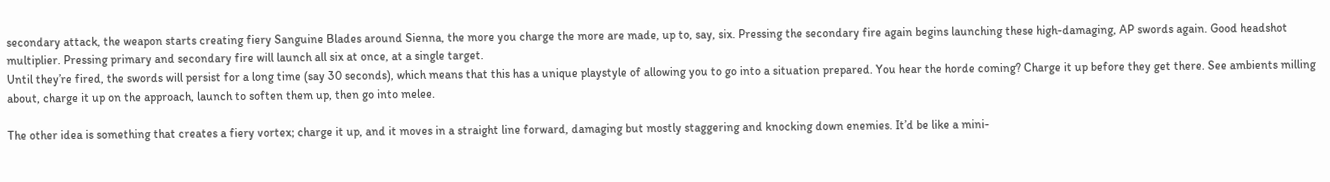secondary attack, the weapon starts creating fiery Sanguine Blades around Sienna, the more you charge the more are made, up to, say, six. Pressing the secondary fire again begins launching these high-damaging, AP swords again. Good headshot multiplier. Pressing primary and secondary fire will launch all six at once, at a single target.
Until they’re fired, the swords will persist for a long time (say 30 seconds), which means that this has a unique playstyle of allowing you to go into a situation prepared. You hear the horde coming? Charge it up before they get there. See ambients milling about, charge it up on the approach, launch to soften them up, then go into melee.

The other idea is something that creates a fiery vortex; charge it up, and it moves in a straight line forward, damaging but mostly staggering and knocking down enemies. It’d be like a mini-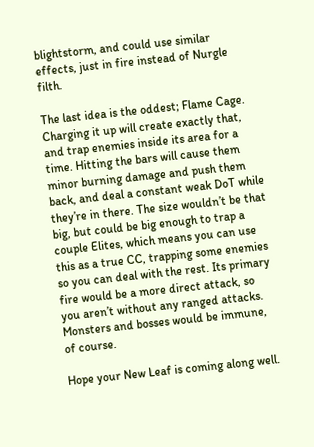blightstorm, and could use similar effects, just in fire instead of Nurgle filth.

The last idea is the oddest; Flame Cage. Charging it up will create exactly that, and trap enemies inside its area for a time. Hitting the bars will cause them minor burning damage and push them back, and deal a constant weak DoT while they’re in there. The size wouldn’t be that big, but could be big enough to trap a couple Elites, which means you can use this as a true CC, trapping some enemies so you can deal with the rest. Its primary fire would be a more direct attack, so you aren’t without any ranged attacks. Monsters and bosses would be immune, of course.

Hope your New Leaf is coming along well.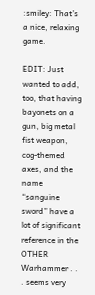:smiley: That’s a nice, relaxing game.

EDIT: Just wanted to add, too, that having bayonets on a gun, big metal fist weapon, cog-themed axes, and the name “sanguine sword” have a lot of significant reference in the OTHER Warhammer . . . seems very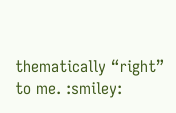thematically “right” to me. :smiley: